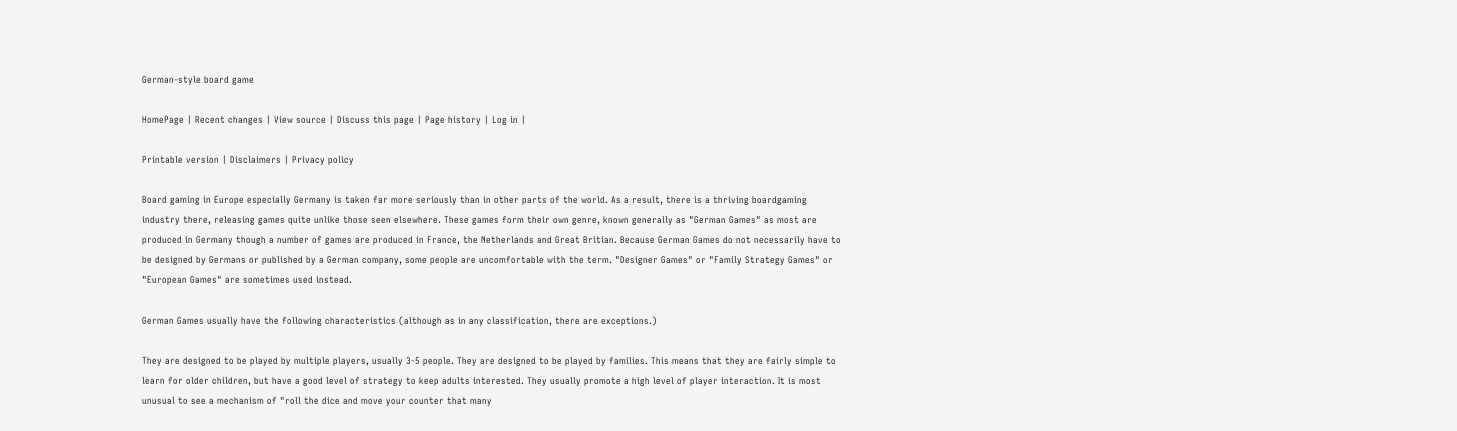German-style board game

HomePage | Recent changes | View source | Discuss this page | Page history | Log in |

Printable version | Disclaimers | Privacy policy

Board gaming in Europe especially Germany is taken far more seriously than in other parts of the world. As a result, there is a thriving boardgaming industry there, releasing games quite unlike those seen elsewhere. These games form their own genre, known generally as "German Games" as most are produced in Germany though a number of games are produced in France, the Netherlands and Great Britian. Because German Games do not necessarily have to be designed by Germans or published by a German company, some people are uncomfortable with the term. "Designer Games" or "Family Strategy Games" or "European Games" are sometimes used instead.

German Games usually have the following characteristics (although as in any classification, there are exceptions.)

They are designed to be played by multiple players, usually 3-5 people. They are designed to be played by families. This means that they are fairly simple to learn for older children, but have a good level of strategy to keep adults interested. They usually promote a high level of player interaction. It is most unusual to see a mechanism of "roll the dice and move your counter that many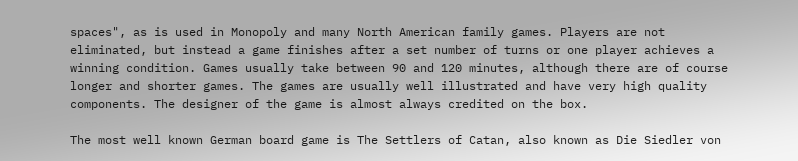spaces", as is used in Monopoly and many North American family games. Players are not eliminated, but instead a game finishes after a set number of turns or one player achieves a winning condition. Games usually take between 90 and 120 minutes, although there are of course longer and shorter games. The games are usually well illustrated and have very high quality components. The designer of the game is almost always credited on the box.

The most well known German board game is The Settlers of Catan, also known as Die Siedler von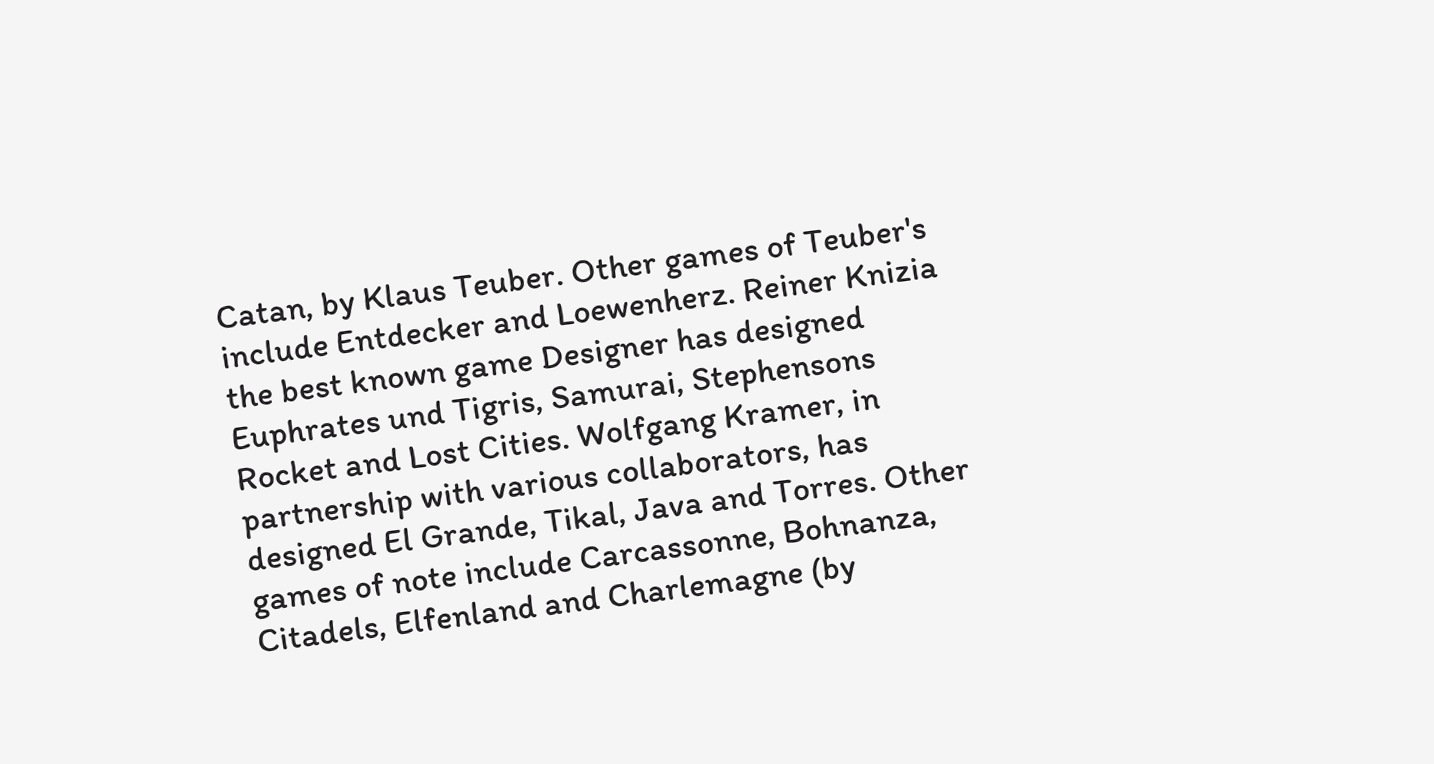Catan, by Klaus Teuber. Other games of Teuber's include Entdecker and Loewenherz. Reiner Knizia the best known game Designer has designed Euphrates und Tigris, Samurai, Stephensons Rocket and Lost Cities. Wolfgang Kramer, in partnership with various collaborators, has designed El Grande, Tikal, Java and Torres. Other games of note include Carcassonne, Bohnanza, Citadels, Elfenland and Charlemagne (by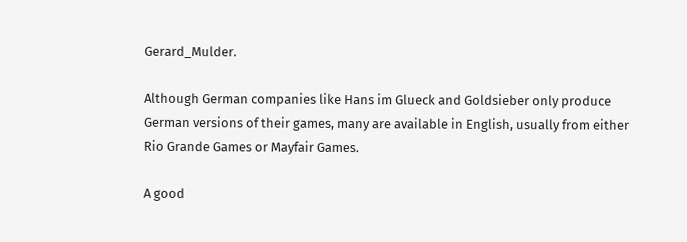Gerard_Mulder.

Although German companies like Hans im Glueck and Goldsieber only produce German versions of their games, many are available in English, usually from either Rio Grande Games or Mayfair Games.

A good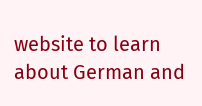website to learn about German and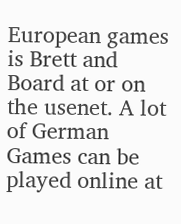European games is Brett and Board at or on the usenet. A lot of German Games can be played online at